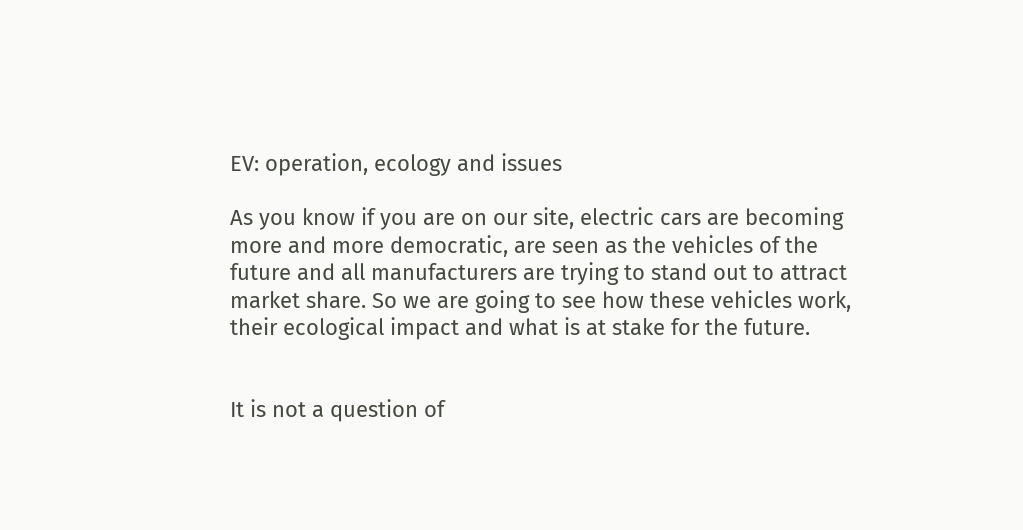EV: operation, ecology and issues

As you know if you are on our site, electric cars are becoming more and more democratic, are seen as the vehicles of the future and all manufacturers are trying to stand out to attract market share. So we are going to see how these vehicles work, their ecological impact and what is at stake for the future.


It is not a question of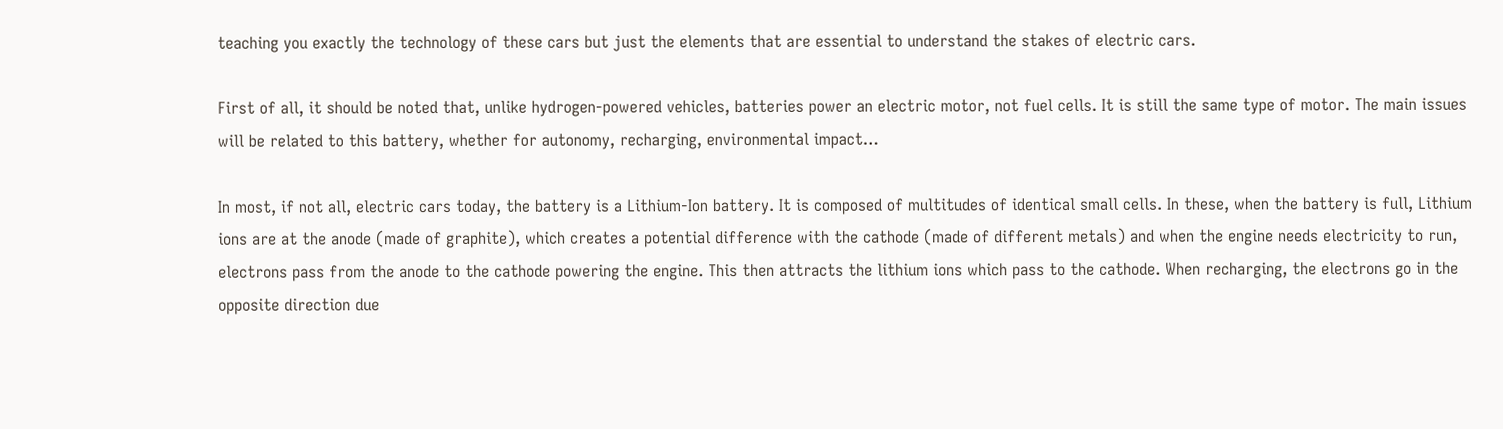teaching you exactly the technology of these cars but just the elements that are essential to understand the stakes of electric cars.

First of all, it should be noted that, unlike hydrogen-powered vehicles, batteries power an electric motor, not fuel cells. It is still the same type of motor. The main issues will be related to this battery, whether for autonomy, recharging, environmental impact…

In most, if not all, electric cars today, the battery is a Lithium-Ion battery. It is composed of multitudes of identical small cells. In these, when the battery is full, Lithium ions are at the anode (made of graphite), which creates a potential difference with the cathode (made of different metals) and when the engine needs electricity to run, electrons pass from the anode to the cathode powering the engine. This then attracts the lithium ions which pass to the cathode. When recharging, the electrons go in the opposite direction due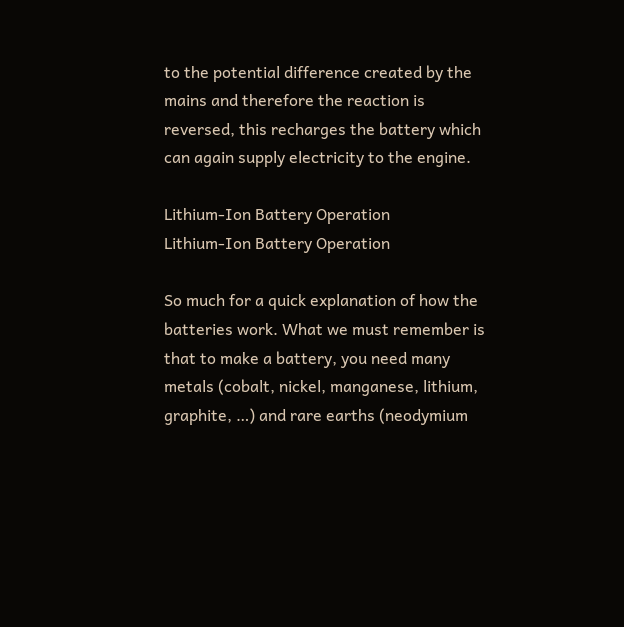to the potential difference created by the mains and therefore the reaction is reversed, this recharges the battery which can again supply electricity to the engine.

Lithium-Ion Battery Operation
Lithium-Ion Battery Operation

So much for a quick explanation of how the batteries work. What we must remember is that to make a battery, you need many metals (cobalt, nickel, manganese, lithium, graphite, …) and rare earths (neodymium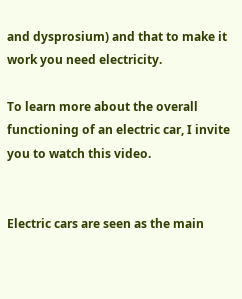and dysprosium) and that to make it work you need electricity.

To learn more about the overall functioning of an electric car, I invite you to watch this video.


Electric cars are seen as the main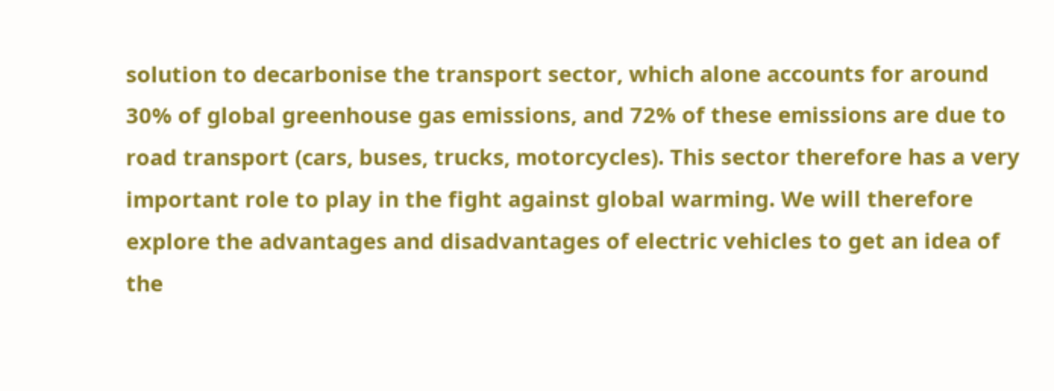solution to decarbonise the transport sector, which alone accounts for around 30% of global greenhouse gas emissions, and 72% of these emissions are due to road transport (cars, buses, trucks, motorcycles). This sector therefore has a very important role to play in the fight against global warming. We will therefore explore the advantages and disadvantages of electric vehicles to get an idea of the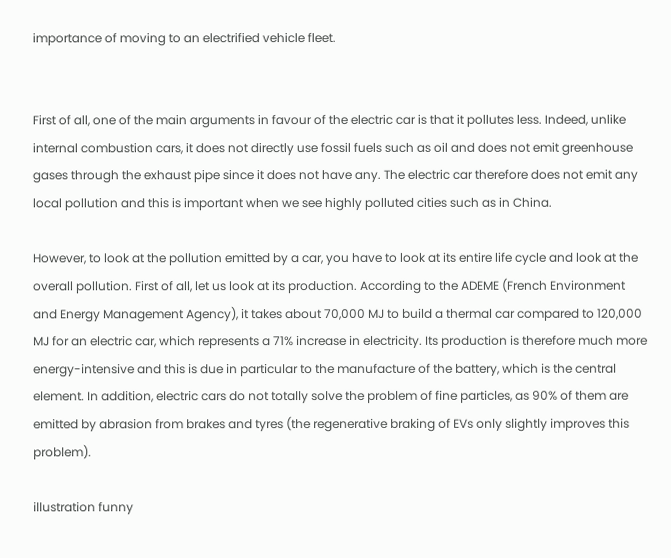importance of moving to an electrified vehicle fleet.


First of all, one of the main arguments in favour of the electric car is that it pollutes less. Indeed, unlike internal combustion cars, it does not directly use fossil fuels such as oil and does not emit greenhouse gases through the exhaust pipe since it does not have any. The electric car therefore does not emit any local pollution and this is important when we see highly polluted cities such as in China.

However, to look at the pollution emitted by a car, you have to look at its entire life cycle and look at the overall pollution. First of all, let us look at its production. According to the ADEME (French Environment and Energy Management Agency), it takes about 70,000 MJ to build a thermal car compared to 120,000 MJ for an electric car, which represents a 71% increase in electricity. Its production is therefore much more energy-intensive and this is due in particular to the manufacture of the battery, which is the central element. In addition, electric cars do not totally solve the problem of fine particles, as 90% of them are emitted by abrasion from brakes and tyres (the regenerative braking of EVs only slightly improves this problem).

illustration funny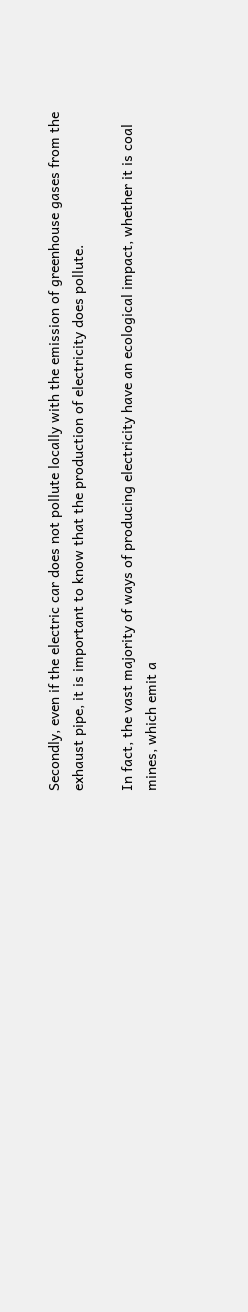Secondly, even if the electric car does not pollute locally with the emission of greenhouse gases from the exhaust pipe, it is important to know that the production of electricity does pollute.

In fact, the vast majority of ways of producing electricity have an ecological impact, whether it is coal mines, which emit a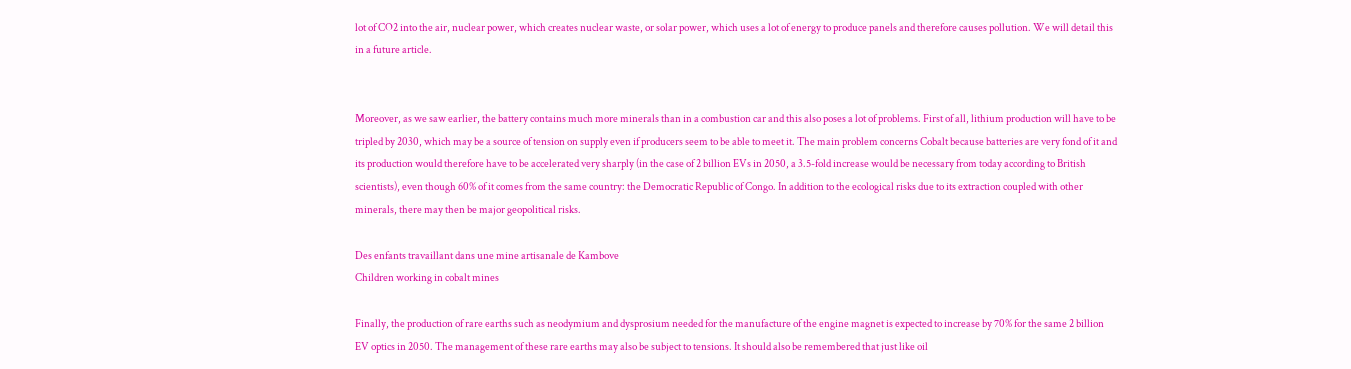lot of CO2 into the air, nuclear power, which creates nuclear waste, or solar power, which uses a lot of energy to produce panels and therefore causes pollution. We will detail this in a future article.


Moreover, as we saw earlier, the battery contains much more minerals than in a combustion car and this also poses a lot of problems. First of all, lithium production will have to be tripled by 2030, which may be a source of tension on supply even if producers seem to be able to meet it. The main problem concerns Cobalt because batteries are very fond of it and its production would therefore have to be accelerated very sharply (in the case of 2 billion EVs in 2050, a 3.5-fold increase would be necessary from today according to British scientists), even though 60% of it comes from the same country: the Democratic Republic of Congo. In addition to the ecological risks due to its extraction coupled with other minerals, there may then be major geopolitical risks.

Des enfants travaillant dans une mine artisanale de Kambove
Children working in cobalt mines

Finally, the production of rare earths such as neodymium and dysprosium needed for the manufacture of the engine magnet is expected to increase by 70% for the same 2 billion EV optics in 2050. The management of these rare earths may also be subject to tensions. It should also be remembered that just like oil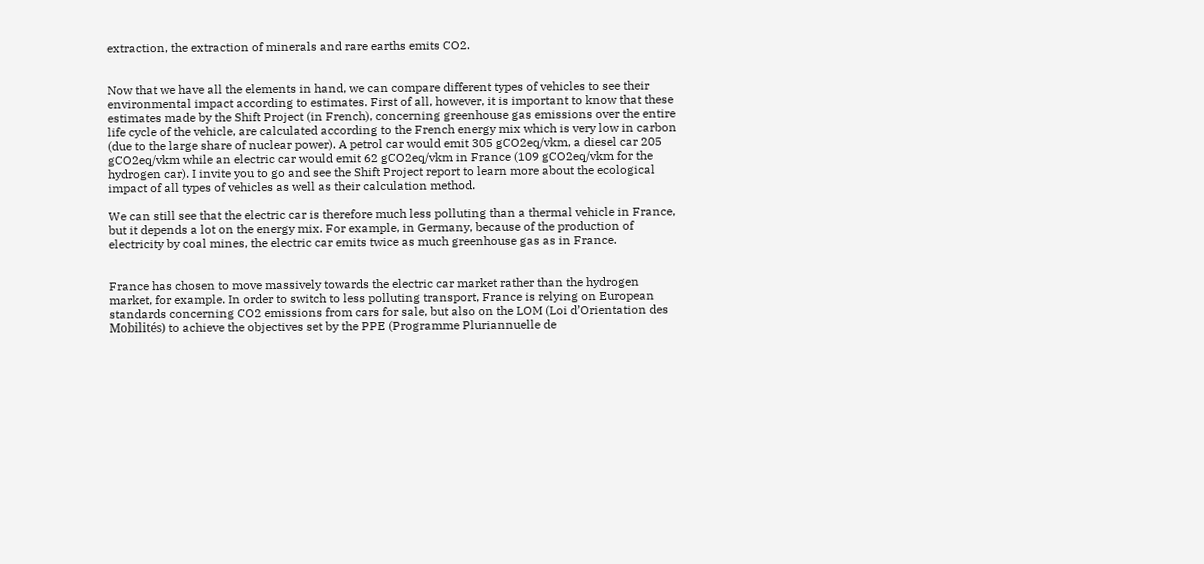extraction, the extraction of minerals and rare earths emits CO2.


Now that we have all the elements in hand, we can compare different types of vehicles to see their environmental impact according to estimates. First of all, however, it is important to know that these estimates made by the Shift Project (in French), concerning greenhouse gas emissions over the entire life cycle of the vehicle, are calculated according to the French energy mix which is very low in carbon (due to the large share of nuclear power). A petrol car would emit 305 gCO2eq/vkm, a diesel car 205 gCO2eq/vkm while an electric car would emit 62 gCO2eq/vkm in France (109 gCO2eq/vkm for the hydrogen car). I invite you to go and see the Shift Project report to learn more about the ecological impact of all types of vehicles as well as their calculation method.

We can still see that the electric car is therefore much less polluting than a thermal vehicle in France, but it depends a lot on the energy mix. For example, in Germany, because of the production of electricity by coal mines, the electric car emits twice as much greenhouse gas as in France.


France has chosen to move massively towards the electric car market rather than the hydrogen market, for example. In order to switch to less polluting transport, France is relying on European standards concerning CO2 emissions from cars for sale, but also on the LOM (Loi d’Orientation des Mobilités) to achieve the objectives set by the PPE (Programme Pluriannuelle de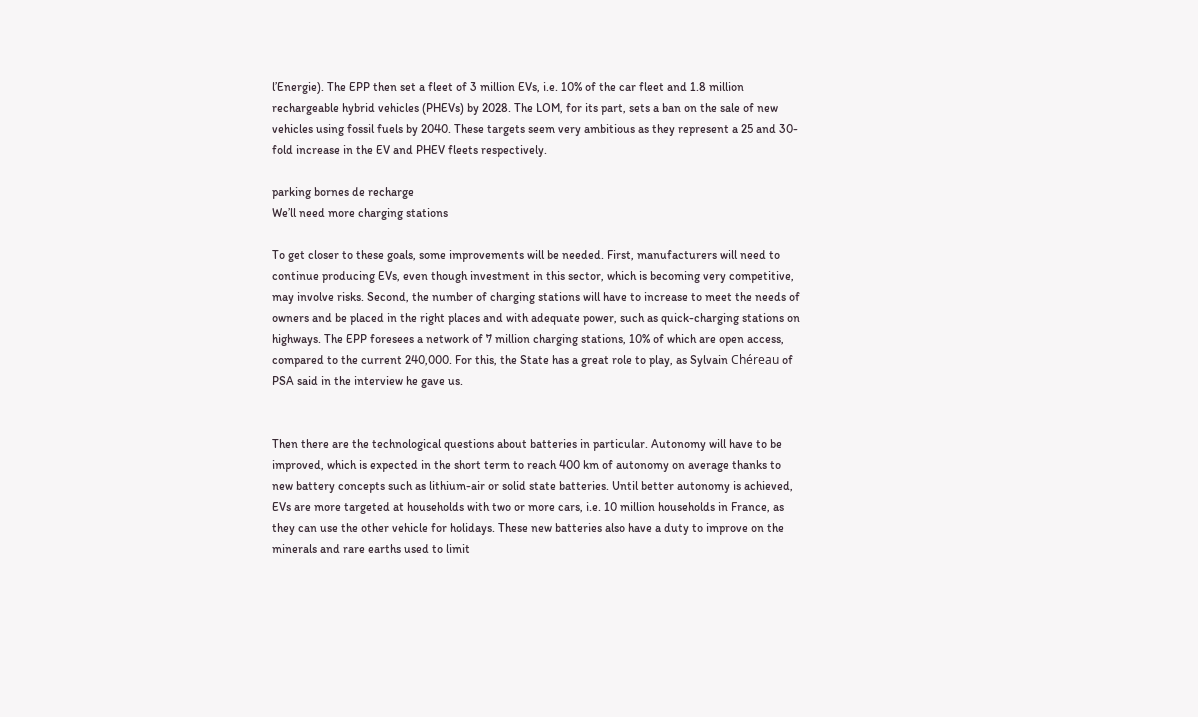l’Energie). The EPP then set a fleet of 3 million EVs, i.e. 10% of the car fleet and 1.8 million rechargeable hybrid vehicles (PHEVs) by 2028. The LOM, for its part, sets a ban on the sale of new vehicles using fossil fuels by 2040. These targets seem very ambitious as they represent a 25 and 30-fold increase in the EV and PHEV fleets respectively.

parking bornes de recharge
We’ll need more charging stations

To get closer to these goals, some improvements will be needed. First, manufacturers will need to continue producing EVs, even though investment in this sector, which is becoming very competitive, may involve risks. Second, the number of charging stations will have to increase to meet the needs of owners and be placed in the right places and with adequate power, such as quick-charging stations on highways. The EPP foresees a network of 7 million charging stations, 10% of which are open access, compared to the current 240,000. For this, the State has a great role to play, as Sylvain Chéreau of PSA said in the interview he gave us.


Then there are the technological questions about batteries in particular. Autonomy will have to be improved, which is expected in the short term to reach 400 km of autonomy on average thanks to new battery concepts such as lithium-air or solid state batteries. Until better autonomy is achieved, EVs are more targeted at households with two or more cars, i.e. 10 million households in France, as they can use the other vehicle for holidays. These new batteries also have a duty to improve on the minerals and rare earths used to limit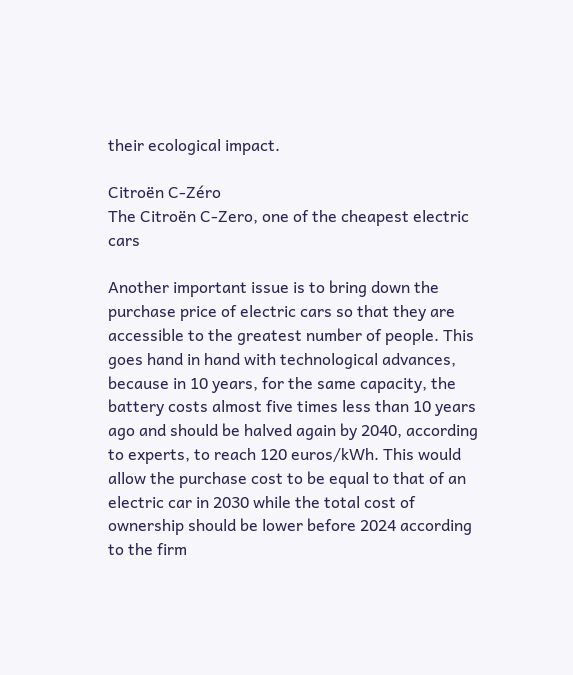their ecological impact.

Citroën C-Zéro
The Citroën C-Zero, one of the cheapest electric cars

Another important issue is to bring down the purchase price of electric cars so that they are accessible to the greatest number of people. This goes hand in hand with technological advances, because in 10 years, for the same capacity, the battery costs almost five times less than 10 years ago and should be halved again by 2040, according to experts, to reach 120 euros/kWh. This would allow the purchase cost to be equal to that of an electric car in 2030 while the total cost of ownership should be lower before 2024 according to the firm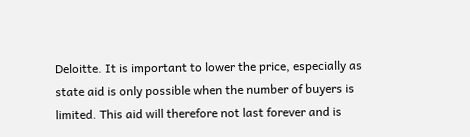Deloitte. It is important to lower the price, especially as state aid is only possible when the number of buyers is limited. This aid will therefore not last forever and is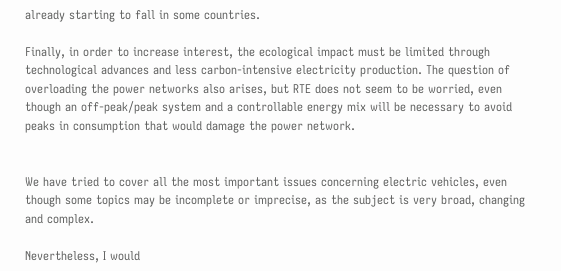already starting to fall in some countries.

Finally, in order to increase interest, the ecological impact must be limited through technological advances and less carbon-intensive electricity production. The question of overloading the power networks also arises, but RTE does not seem to be worried, even though an off-peak/peak system and a controllable energy mix will be necessary to avoid peaks in consumption that would damage the power network.


We have tried to cover all the most important issues concerning electric vehicles, even though some topics may be incomplete or imprecise, as the subject is very broad, changing and complex.

Nevertheless, I would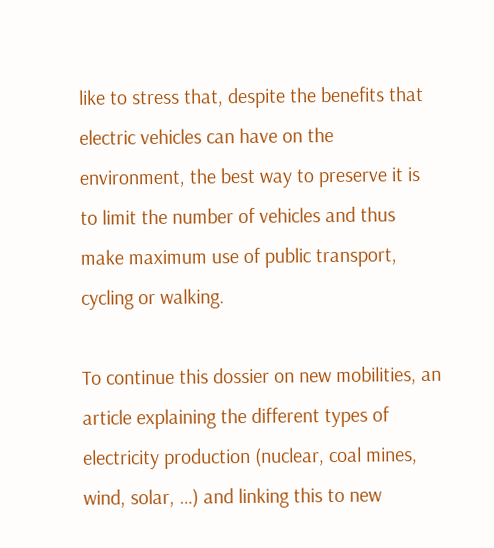like to stress that, despite the benefits that electric vehicles can have on the environment, the best way to preserve it is to limit the number of vehicles and thus make maximum use of public transport, cycling or walking.

To continue this dossier on new mobilities, an article explaining the different types of electricity production (nuclear, coal mines, wind, solar, …) and linking this to new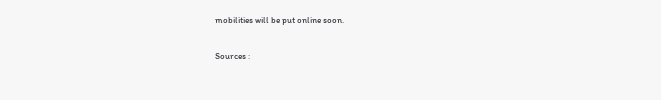mobilities will be put online soon.

Sources :